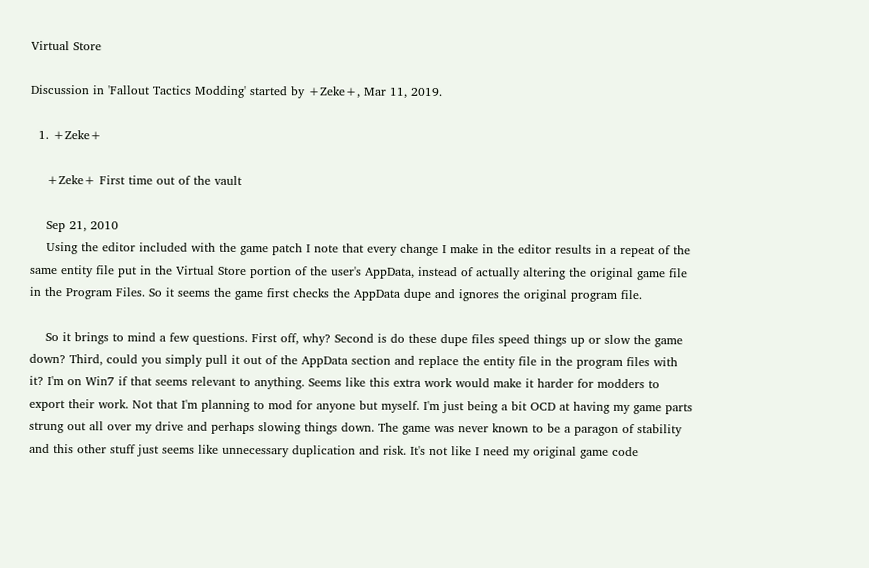Virtual Store

Discussion in 'Fallout Tactics Modding' started by +Zeke+, Mar 11, 2019.

  1. +Zeke+

    +Zeke+ First time out of the vault

    Sep 21, 2010
    Using the editor included with the game patch I note that every change I make in the editor results in a repeat of the same entity file put in the Virtual Store portion of the user's AppData, instead of actually altering the original game file in the Program Files. So it seems the game first checks the AppData dupe and ignores the original program file.

    So it brings to mind a few questions. First off, why? Second is do these dupe files speed things up or slow the game down? Third, could you simply pull it out of the AppData section and replace the entity file in the program files with it? I'm on Win7 if that seems relevant to anything. Seems like this extra work would make it harder for modders to export their work. Not that I'm planning to mod for anyone but myself. I'm just being a bit OCD at having my game parts strung out all over my drive and perhaps slowing things down. The game was never known to be a paragon of stability and this other stuff just seems like unnecessary duplication and risk. It's not like I need my original game code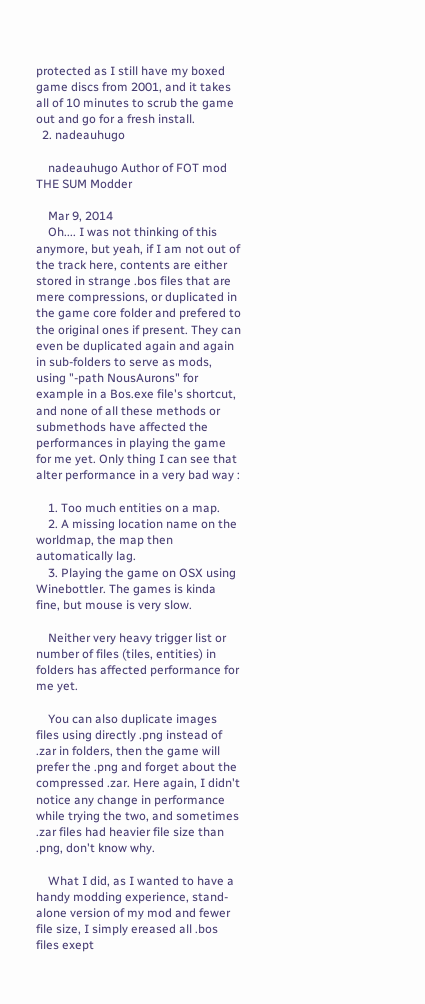protected as I still have my boxed game discs from 2001, and it takes all of 10 minutes to scrub the game out and go for a fresh install.
  2. nadeauhugo

    nadeauhugo Author of FOT mod THE SUM Modder

    Mar 9, 2014
    Oh.... I was not thinking of this anymore, but yeah, if I am not out of the track here, contents are either stored in strange .bos files that are mere compressions, or duplicated in the game core folder and prefered to the original ones if present. They can even be duplicated again and again in sub-folders to serve as mods, using "-path NousAurons" for example in a Bos.exe file's shortcut, and none of all these methods or submethods have affected the performances in playing the game for me yet. Only thing I can see that alter performance in a very bad way :

    1. Too much entities on a map.
    2. A missing location name on the worldmap, the map then automatically lag.
    3. Playing the game on OSX using Winebottler. The games is kinda fine, but mouse is very slow.

    Neither very heavy trigger list or number of files (tiles, entities) in folders has affected performance for me yet.

    You can also duplicate images files using directly .png instead of .zar in folders, then the game will prefer the .png and forget about the compressed .zar. Here again, I didn't notice any change in performance while trying the two, and sometimes .zar files had heavier file size than .png, don't know why.

    What I did, as I wanted to have a handy modding experience, stand-alone version of my mod and fewer file size, I simply ereased all .bos files exept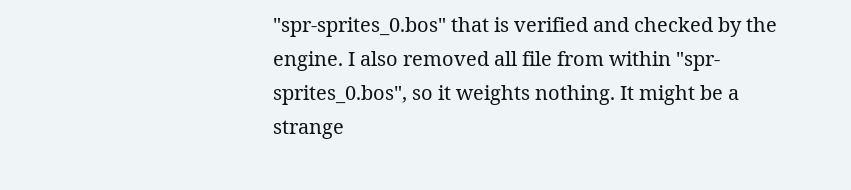"spr-sprites_0.bos" that is verified and checked by the engine. I also removed all file from within "spr-sprites_0.bos", so it weights nothing. It might be a strange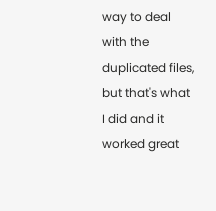way to deal with the duplicated files, but that's what I did and it worked great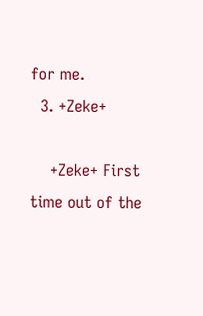for me.
  3. +Zeke+

    +Zeke+ First time out of the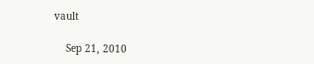vault

    Sep 21, 2010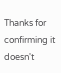Thanks for confirming it doesn't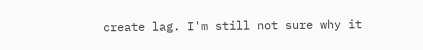create lag. I'm still not sure why it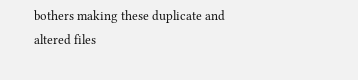bothers making these duplicate and altered files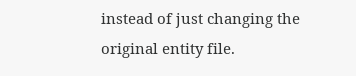instead of just changing the original entity file.